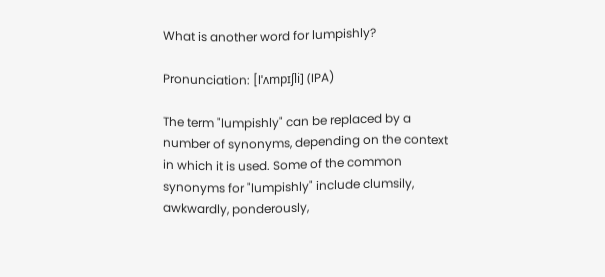What is another word for lumpishly?

Pronunciation: [lˈʌmpɪʃli] (IPA)

The term "lumpishly" can be replaced by a number of synonyms, depending on the context in which it is used. Some of the common synonyms for "lumpishly" include clumsily, awkwardly, ponderously,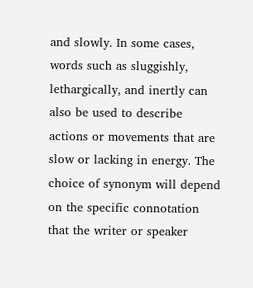and slowly. In some cases, words such as sluggishly, lethargically, and inertly can also be used to describe actions or movements that are slow or lacking in energy. The choice of synonym will depend on the specific connotation that the writer or speaker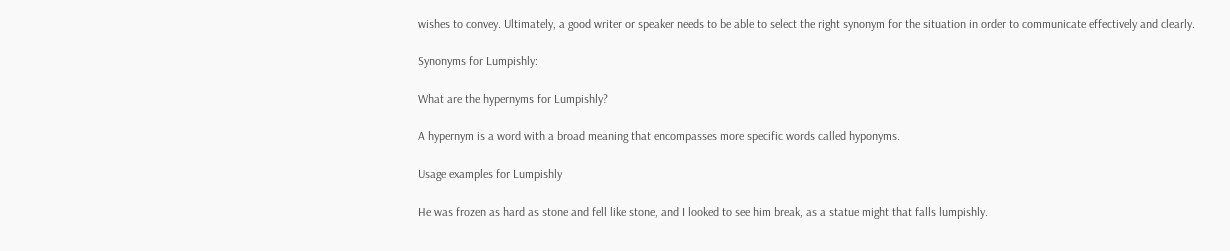wishes to convey. Ultimately, a good writer or speaker needs to be able to select the right synonym for the situation in order to communicate effectively and clearly.

Synonyms for Lumpishly:

What are the hypernyms for Lumpishly?

A hypernym is a word with a broad meaning that encompasses more specific words called hyponyms.

Usage examples for Lumpishly

He was frozen as hard as stone and fell like stone, and I looked to see him break, as a statue might that falls lumpishly.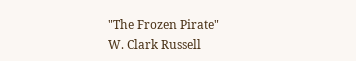"The Frozen Pirate"
W. Clark Russell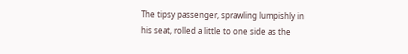The tipsy passenger, sprawling lumpishly in his seat, rolled a little to one side as the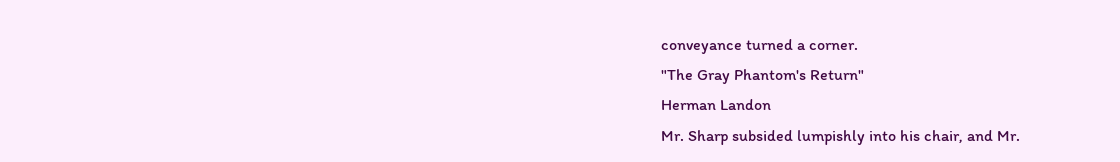conveyance turned a corner.
"The Gray Phantom's Return"
Herman Landon
Mr. Sharp subsided lumpishly into his chair, and Mr.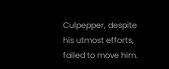Culpepper, despite his utmost efforts, failed to move him.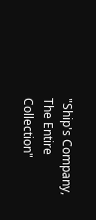"Ship's Company, The Entire Collection"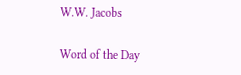W.W. Jacobs

Word of the Day